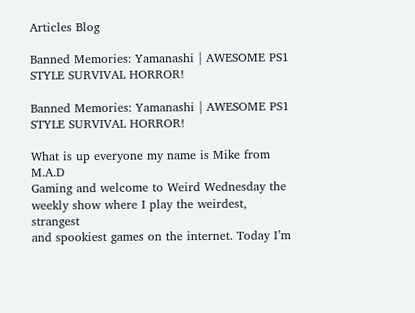Articles Blog

Banned Memories: Yamanashi | AWESOME PS1 STYLE SURVIVAL HORROR!

Banned Memories: Yamanashi | AWESOME PS1 STYLE SURVIVAL HORROR!

What is up everyone my name is Mike from M.A.D
Gaming and welcome to Weird Wednesday the weekly show where I play the weirdest, strangest
and spookiest games on the internet. Today I’m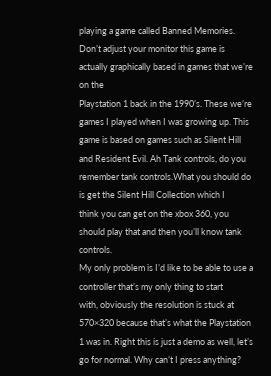playing a game called Banned Memories.
Don’t adjust your monitor this game is actually graphically based in games that we’re on the
Playstation 1 back in the 1990’s. These we’re games I played when I was growing up. This
game is based on games such as Silent Hill and Resident Evil. Ah Tank controls, do you
remember tank controls.What you should do is get the Silent Hill Collection which I
think you can get on the xbox 360, you should play that and then you’ll know tank controls.
My only problem is I’d like to be able to use a controller that’s my only thing to start
with, obviously the resolution is stuck at 570×320 because that’s what the Playstation
1 was in. Right this is just a demo as well, let’s go for normal. Why can’t I press anything?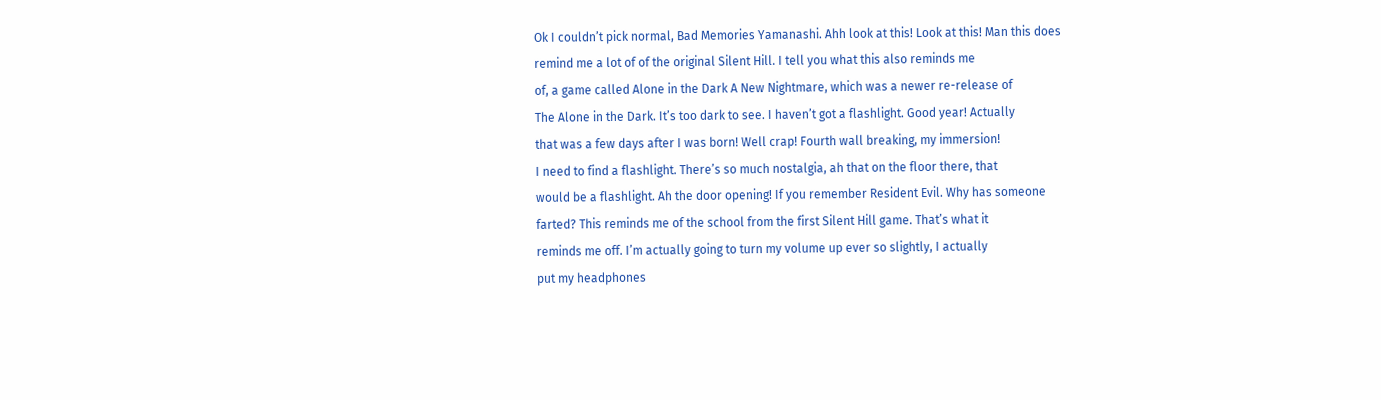Ok I couldn’t pick normal, Bad Memories Yamanashi. Ahh look at this! Look at this! Man this does
remind me a lot of of the original Silent Hill. I tell you what this also reminds me
of, a game called Alone in the Dark A New Nightmare, which was a newer re-release of
The Alone in the Dark. It’s too dark to see. I haven’t got a flashlight. Good year! Actually
that was a few days after I was born! Well crap! Fourth wall breaking, my immersion!
I need to find a flashlight. There’s so much nostalgia, ah that on the floor there, that
would be a flashlight. Ah the door opening! If you remember Resident Evil. Why has someone
farted? This reminds me of the school from the first Silent Hill game. That’s what it
reminds me off. I’m actually going to turn my volume up ever so slightly, I actually
put my headphones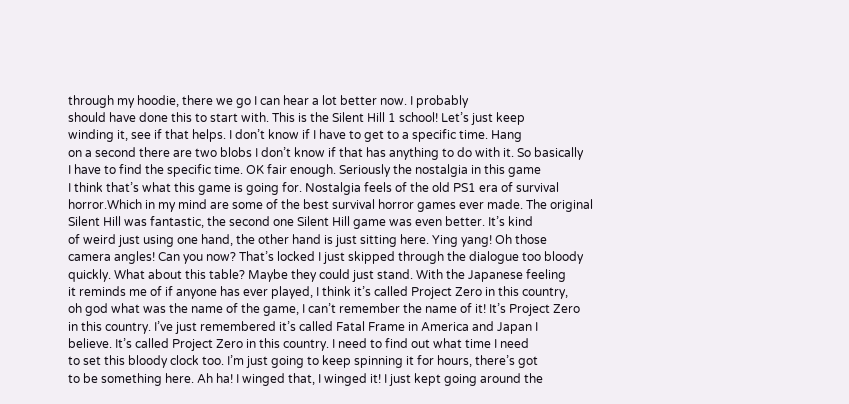through my hoodie, there we go I can hear a lot better now. I probably
should have done this to start with. This is the Silent Hill 1 school! Let’s just keep
winding it, see if that helps. I don’t know if I have to get to a specific time. Hang
on a second there are two blobs I don’t know if that has anything to do with it. So basically
I have to find the specific time. OK fair enough. Seriously the nostalgia in this game
I think that’s what this game is going for. Nostalgia feels of the old PS1 era of survival
horror.Which in my mind are some of the best survival horror games ever made. The original
Silent Hill was fantastic, the second one Silent Hill game was even better. It’s kind
of weird just using one hand, the other hand is just sitting here. Ying yang! Oh those
camera angles! Can you now? That’s locked I just skipped through the dialogue too bloody
quickly. What about this table? Maybe they could just stand. With the Japanese feeling
it reminds me of if anyone has ever played, I think it’s called Project Zero in this country,
oh god what was the name of the game, I can’t remember the name of it! It’s Project Zero
in this country. I’ve just remembered it’s called Fatal Frame in America and Japan I
believe. It’s called Project Zero in this country. I need to find out what time I need
to set this bloody clock too. I’m just going to keep spinning it for hours, there’s got
to be something here. Ah ha! I winged that, I winged it! I just kept going around the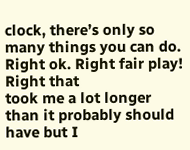clock, there’s only so many things you can do. Right ok. Right fair play! Right that
took me a lot longer than it probably should have but I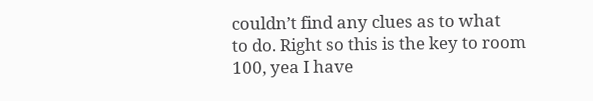couldn’t find any clues as to what
to do. Right so this is the key to room 100, yea I have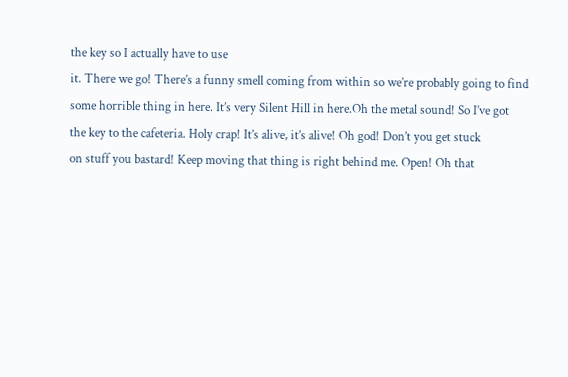the key so I actually have to use
it. There we go! There’s a funny smell coming from within so we’re probably going to find
some horrible thing in here. It’s very Silent Hill in here.Oh the metal sound! So I’ve got
the key to the cafeteria. Holy crap! It’s alive, it’s alive! Oh god! Don’t you get stuck
on stuff you bastard! Keep moving that thing is right behind me. Open! Oh that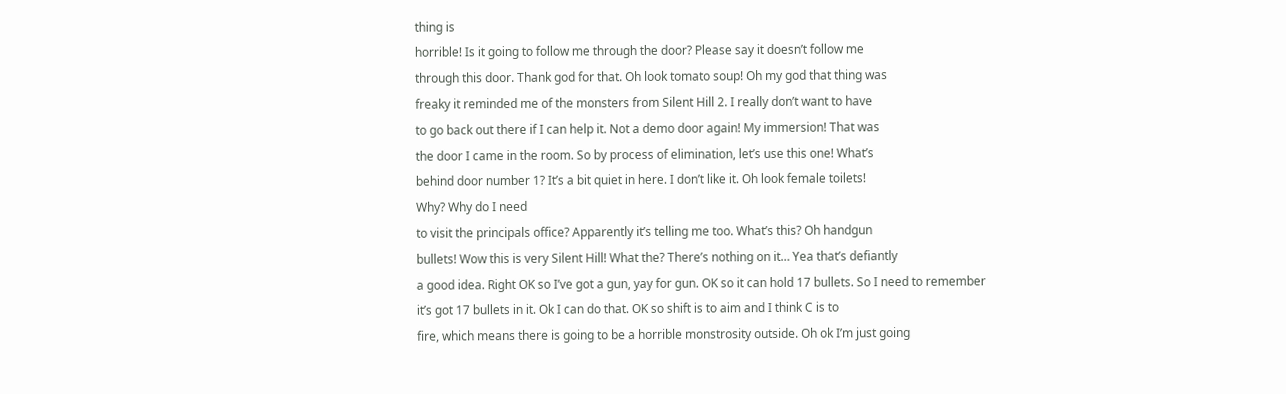thing is
horrible! Is it going to follow me through the door? Please say it doesn’t follow me
through this door. Thank god for that. Oh look tomato soup! Oh my god that thing was
freaky it reminded me of the monsters from Silent Hill 2. I really don’t want to have
to go back out there if I can help it. Not a demo door again! My immersion! That was
the door I came in the room. So by process of elimination, let’s use this one! What’s
behind door number 1? It’s a bit quiet in here. I don’t like it. Oh look female toilets!
Why? Why do I need
to visit the principals office? Apparently it’s telling me too. What’s this? Oh handgun
bullets! Wow this is very Silent Hill! What the? There’s nothing on it… Yea that’s defiantly
a good idea. Right OK so I’ve got a gun, yay for gun. OK so it can hold 17 bullets. So I need to remember
it’s got 17 bullets in it. Ok I can do that. OK so shift is to aim and I think C is to
fire, which means there is going to be a horrible monstrosity outside. Oh ok I’m just going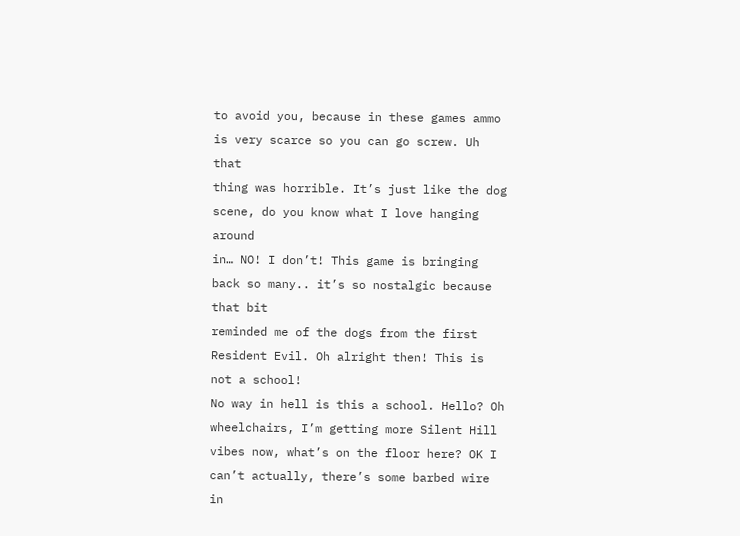to avoid you, because in these games ammo is very scarce so you can go screw. Uh that
thing was horrible. It’s just like the dog scene, do you know what I love hanging around
in… NO! I don’t! This game is bringing back so many.. it’s so nostalgic because that bit
reminded me of the dogs from the first Resident Evil. Oh alright then! This is not a school!
No way in hell is this a school. Hello? Oh wheelchairs, I’m getting more Silent Hill
vibes now, what’s on the floor here? OK I can’t actually, there’s some barbed wire in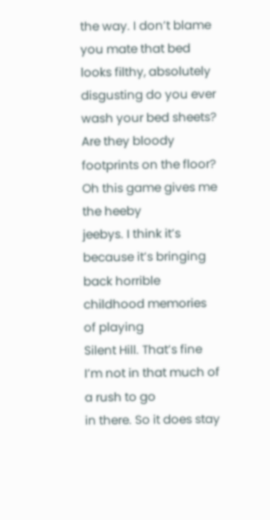the way. I don’t blame you mate that bed looks filthy, absolutely disgusting do you ever
wash your bed sheets? Are they bloody footprints on the floor? Oh this game gives me the heeby
jeebys. I think it’s because it’s bringing back horrible childhood memories of playing
Silent Hill. That’s fine I’m not in that much of a rush to go
in there. So it does stay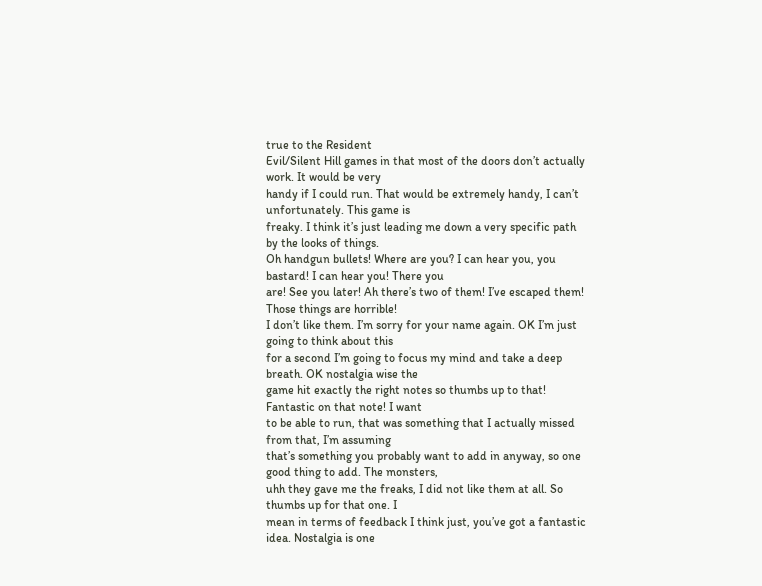true to the Resident
Evil/Silent Hill games in that most of the doors don’t actually work. It would be very
handy if I could run. That would be extremely handy, I can’t unfortunately. This game is
freaky. I think it’s just leading me down a very specific path by the looks of things.
Oh handgun bullets! Where are you? I can hear you, you bastard! I can hear you! There you
are! See you later! Ah there’s two of them! I’ve escaped them! Those things are horrible!
I don’t like them. I’m sorry for your name again. OK I’m just going to think about this
for a second I’m going to focus my mind and take a deep breath. OK nostalgia wise the
game hit exactly the right notes so thumbs up to that! Fantastic on that note! I want
to be able to run, that was something that I actually missed from that, I’m assuming
that’s something you probably want to add in anyway, so one good thing to add. The monsters,
uhh they gave me the freaks, I did not like them at all. So thumbs up for that one. I
mean in terms of feedback I think just, you’ve got a fantastic idea. Nostalgia is one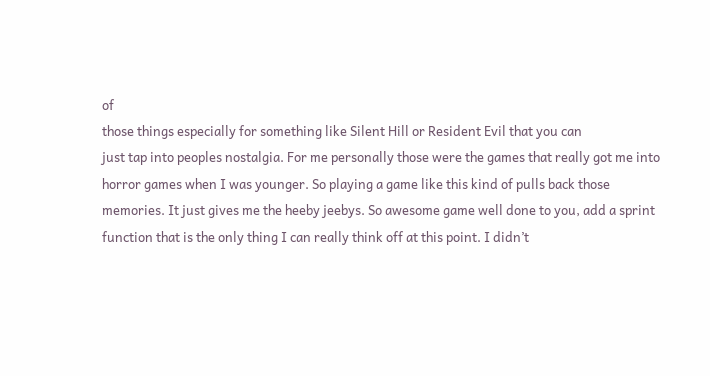of
those things especially for something like Silent Hill or Resident Evil that you can
just tap into peoples nostalgia. For me personally those were the games that really got me into
horror games when I was younger. So playing a game like this kind of pulls back those
memories. It just gives me the heeby jeebys. So awesome game well done to you, add a sprint
function that is the only thing I can really think off at this point. I didn’t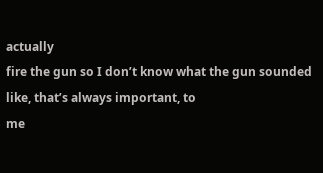actually
fire the gun so I don’t know what the gun sounded like, that’s always important, to
me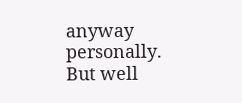anyway personally. But well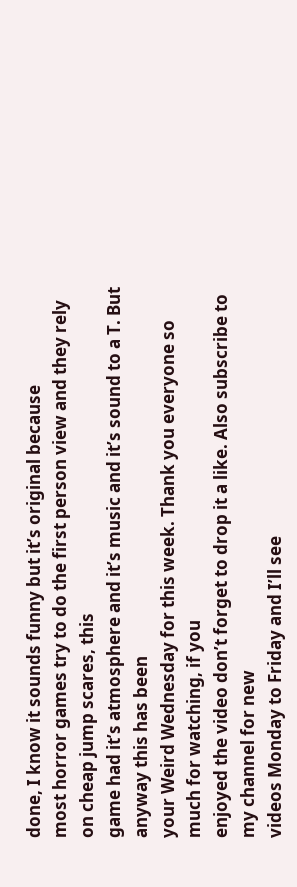done, I know it sounds funny but it’s original because
most horror games try to do the first person view and they rely on cheap jump scares, this
game had it’s atmosphere and it’s music and it’s sound to a T. But anyway this has been
your Weird Wednesday for this week. Thank you everyone so much for watching, if you
enjoyed the video don’t forget to drop it a like. Also subscribe to my channel for new
videos Monday to Friday and I’ll see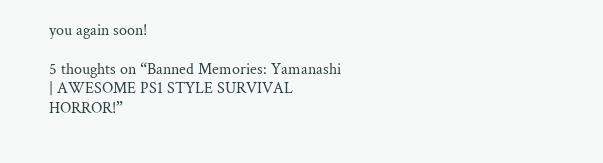you again soon!

5 thoughts on “Banned Memories: Yamanashi | AWESOME PS1 STYLE SURVIVAL HORROR!”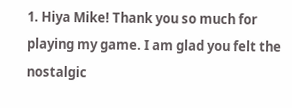1. Hiya Mike! Thank you so much for playing my game. I am glad you felt the nostalgic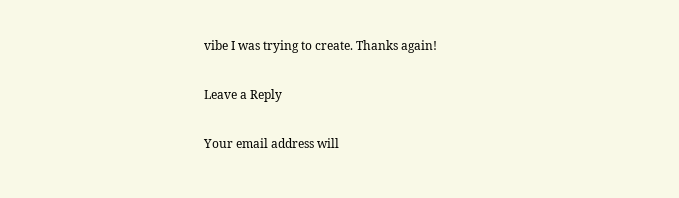vibe I was trying to create. Thanks again!

Leave a Reply

Your email address will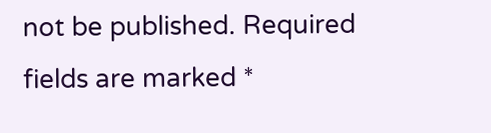not be published. Required fields are marked *